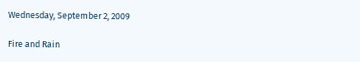Wednesday, September 2, 2009

Fire and Rain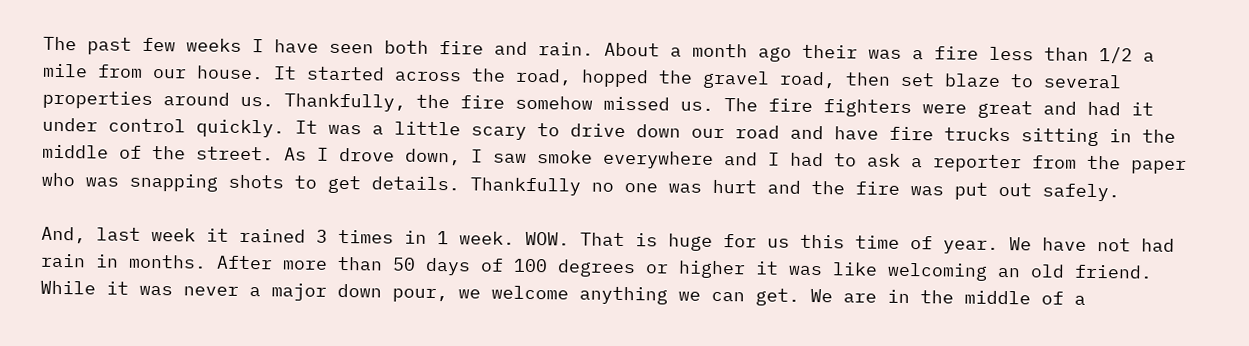The past few weeks I have seen both fire and rain. About a month ago their was a fire less than 1/2 a mile from our house. It started across the road, hopped the gravel road, then set blaze to several properties around us. Thankfully, the fire somehow missed us. The fire fighters were great and had it under control quickly. It was a little scary to drive down our road and have fire trucks sitting in the middle of the street. As I drove down, I saw smoke everywhere and I had to ask a reporter from the paper who was snapping shots to get details. Thankfully no one was hurt and the fire was put out safely.

And, last week it rained 3 times in 1 week. WOW. That is huge for us this time of year. We have not had rain in months. After more than 50 days of 100 degrees or higher it was like welcoming an old friend. While it was never a major down pour, we welcome anything we can get. We are in the middle of a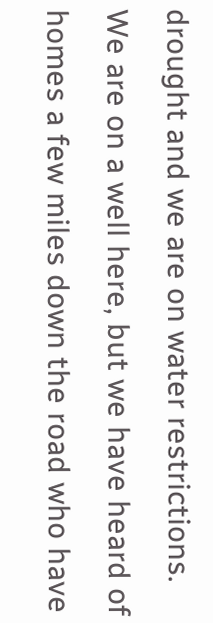drought and we are on water restrictions. We are on a well here, but we have heard of homes a few miles down the road who have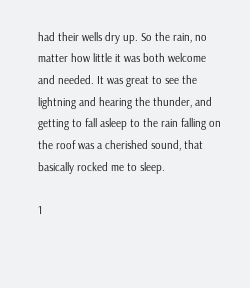had their wells dry up. So the rain, no matter how little it was both welcome and needed. It was great to see the lightning and hearing the thunder, and getting to fall asleep to the rain falling on the roof was a cherished sound, that basically rocked me to sleep.

1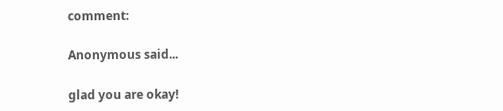comment:

Anonymous said...

glad you are okay!